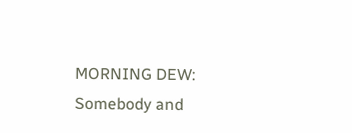MORNING DEW: Somebody and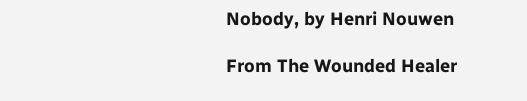Nobody, by Henri Nouwen

From The Wounded Healer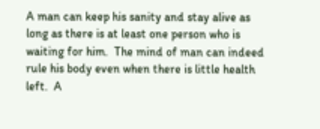A man can keep his sanity and stay alive as long as there is at least one person who is waiting for him.  The mind of man can indeed rule his body even when there is little health left.  A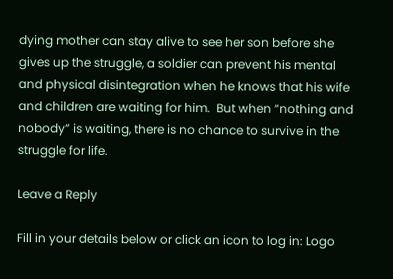dying mother can stay alive to see her son before she gives up the struggle, a soldier can prevent his mental and physical disintegration when he knows that his wife and children are waiting for him.  But when “nothing and nobody” is waiting, there is no chance to survive in the struggle for life.

Leave a Reply

Fill in your details below or click an icon to log in: Logo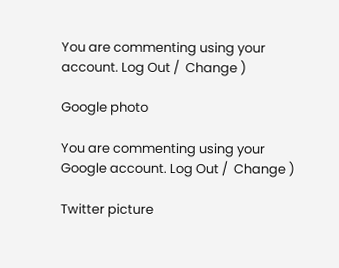You are commenting using your account. Log Out /  Change )

Google photo

You are commenting using your Google account. Log Out /  Change )

Twitter picture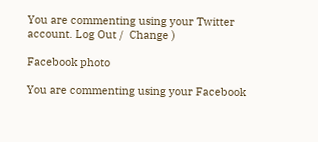You are commenting using your Twitter account. Log Out /  Change )

Facebook photo

You are commenting using your Facebook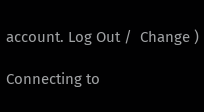account. Log Out /  Change )

Connecting to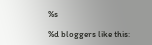%s

%d bloggers like this: